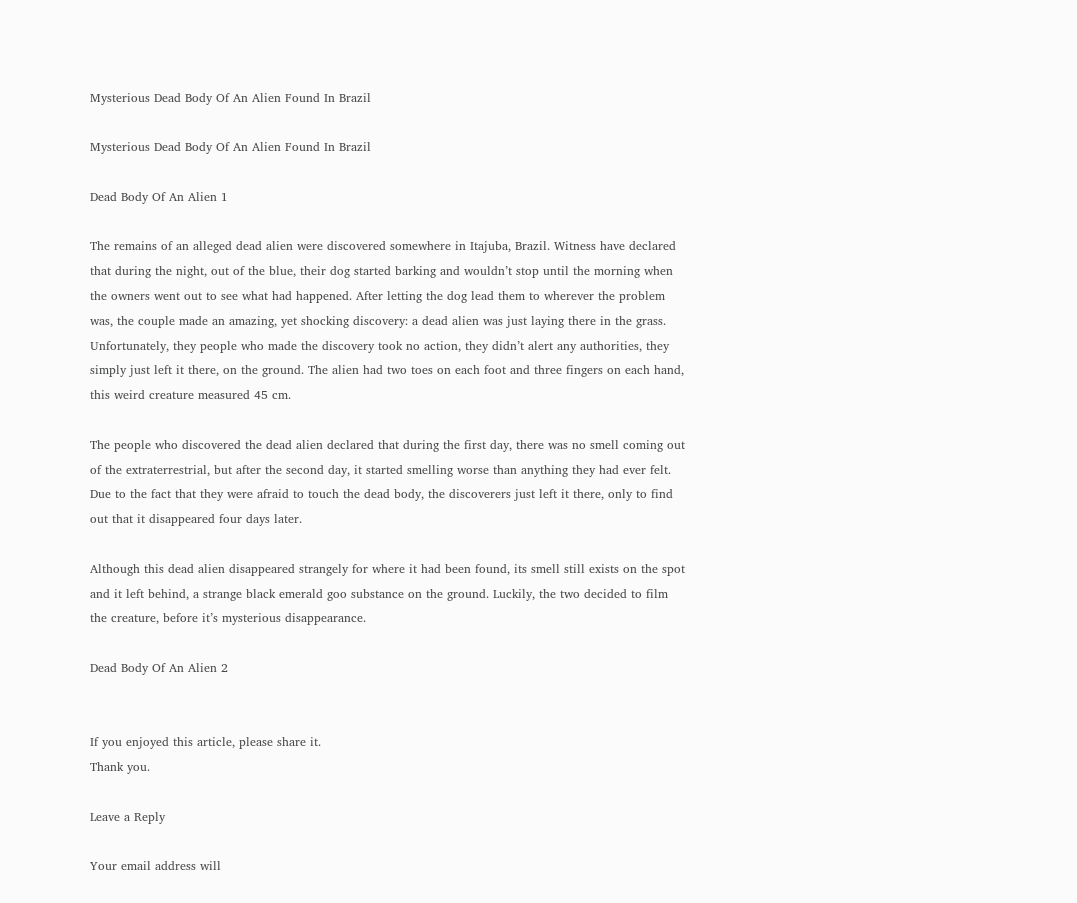Mysterious Dead Body Of An Alien Found In Brazil

Mysterious Dead Body Of An Alien Found In Brazil

Dead Body Of An Alien 1

The remains of an alleged dead alien were discovered somewhere in Itajuba, Brazil. Witness have declared that during the night, out of the blue, their dog started barking and wouldn’t stop until the morning when the owners went out to see what had happened. After letting the dog lead them to wherever the problem was, the couple made an amazing, yet shocking discovery: a dead alien was just laying there in the grass. Unfortunately, they people who made the discovery took no action, they didn’t alert any authorities, they simply just left it there, on the ground. The alien had two toes on each foot and three fingers on each hand, this weird creature measured 45 cm.

The people who discovered the dead alien declared that during the first day, there was no smell coming out of the extraterrestrial, but after the second day, it started smelling worse than anything they had ever felt. Due to the fact that they were afraid to touch the dead body, the discoverers just left it there, only to find out that it disappeared four days later.

Although this dead alien disappeared strangely for where it had been found, its smell still exists on the spot and it left behind, a strange black emerald goo substance on the ground. Luckily, the two decided to film the creature, before it’s mysterious disappearance.

Dead Body Of An Alien 2


If you enjoyed this article, please share it.
Thank you.

Leave a Reply

Your email address will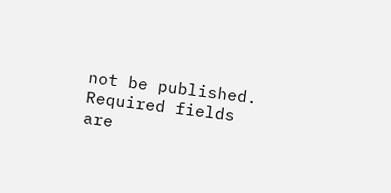not be published. Required fields are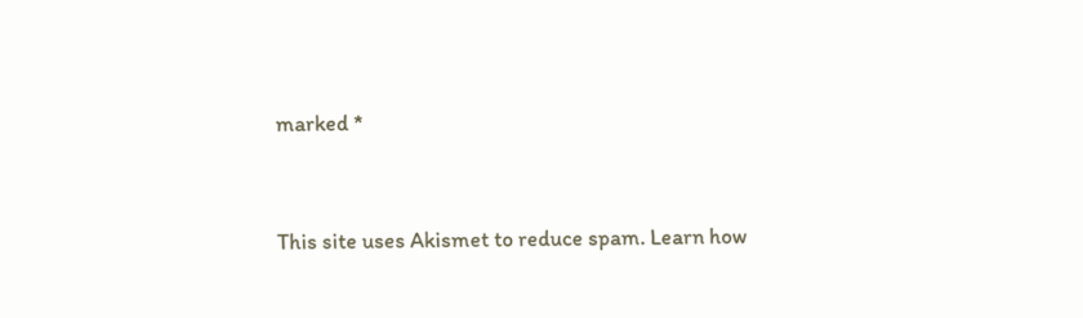marked *


This site uses Akismet to reduce spam. Learn how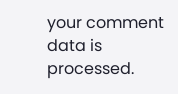your comment data is processed.